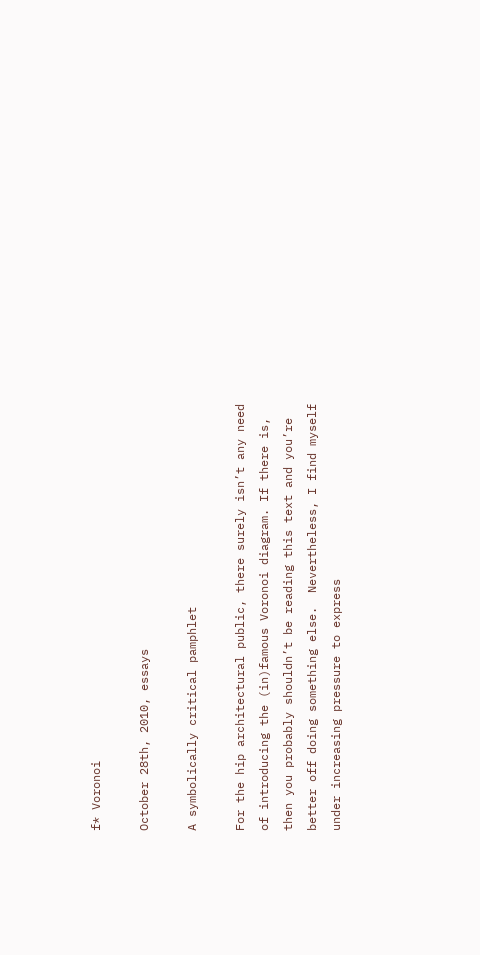f* Voronoi

October 28th, 2010, essays

A symbolically critical pamphlet

For the hip architectural public, there surely isn’t any need of introducing the (in)famous Voronoi diagram. If there is, then you probably shouldn’t be reading this text and you’re better off doing something else.  Nevertheless, I find myself under increasing pressure to express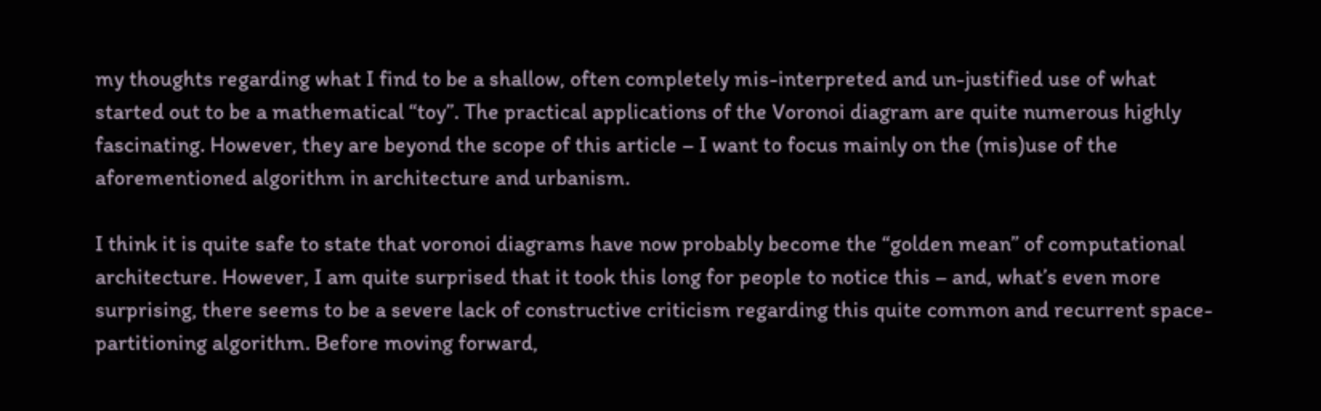my thoughts regarding what I find to be a shallow, often completely mis-interpreted and un-justified use of what started out to be a mathematical “toy”. The practical applications of the Voronoi diagram are quite numerous highly fascinating. However, they are beyond the scope of this article – I want to focus mainly on the (mis)use of the aforementioned algorithm in architecture and urbanism.

I think it is quite safe to state that voronoi diagrams have now probably become the “golden mean” of computational architecture. However, I am quite surprised that it took this long for people to notice this – and, what’s even more surprising, there seems to be a severe lack of constructive criticism regarding this quite common and recurrent space-partitioning algorithm. Before moving forward,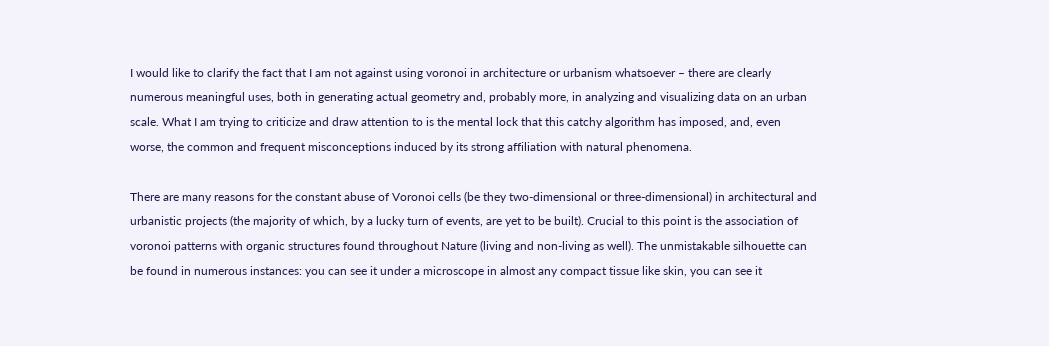I would like to clarify the fact that I am not against using voronoi in architecture or urbanism whatsoever – there are clearly numerous meaningful uses, both in generating actual geometry and, probably more, in analyzing and visualizing data on an urban scale. What I am trying to criticize and draw attention to is the mental lock that this catchy algorithm has imposed, and, even worse, the common and frequent misconceptions induced by its strong affiliation with natural phenomena.

There are many reasons for the constant abuse of Voronoi cells (be they two-dimensional or three-dimensional) in architectural and urbanistic projects (the majority of which, by a lucky turn of events, are yet to be built). Crucial to this point is the association of voronoi patterns with organic structures found throughout Nature (living and non-living as well). The unmistakable silhouette can be found in numerous instances: you can see it under a microscope in almost any compact tissue like skin, you can see it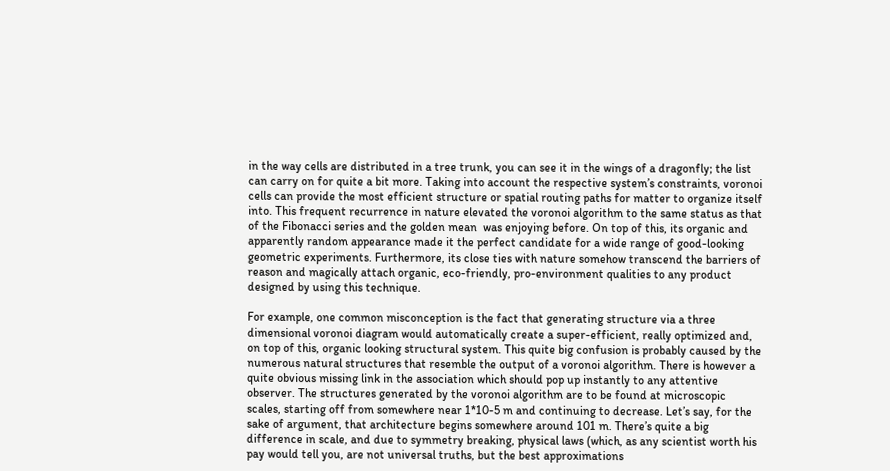in the way cells are distributed in a tree trunk, you can see it in the wings of a dragonfly; the list can carry on for quite a bit more. Taking into account the respective system’s constraints, voronoi cells can provide the most efficient structure or spatial routing paths for matter to organize itself into. This frequent recurrence in nature elevated the voronoi algorithm to the same status as that of the Fibonacci series and the golden mean  was enjoying before. On top of this, its organic and apparently random appearance made it the perfect candidate for a wide range of good-looking geometric experiments. Furthermore, its close ties with nature somehow transcend the barriers of reason and magically attach organic, eco-friendly, pro-environment qualities to any product designed by using this technique.

For example, one common misconception is the fact that generating structure via a three dimensional voronoi diagram would automatically create a super-efficient, really optimized and, on top of this, organic looking structural system. This quite big confusion is probably caused by the numerous natural structures that resemble the output of a voronoi algorithm. There is however a quite obvious missing link in the association which should pop up instantly to any attentive observer. The structures generated by the voronoi algorithm are to be found at microscopic scales, starting off from somewhere near 1*10-5 m and continuing to decrease. Let’s say, for the sake of argument, that architecture begins somewhere around 101 m. There’s quite a big difference in scale, and due to symmetry breaking, physical laws (which, as any scientist worth his pay would tell you, are not universal truths, but the best approximations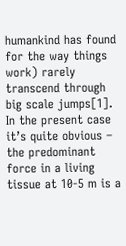humankind has found for the way things work) rarely transcend through big scale jumps[1]. In the present case it’s quite obvious – the predominant force in a living tissue at 10-5 m is a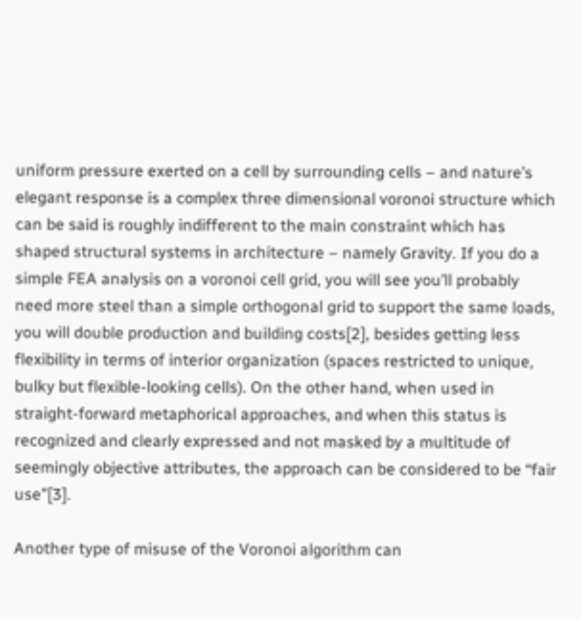uniform pressure exerted on a cell by surrounding cells – and nature’s elegant response is a complex three dimensional voronoi structure which can be said is roughly indifferent to the main constraint which has shaped structural systems in architecture – namely Gravity. If you do a simple FEA analysis on a voronoi cell grid, you will see you’ll probably need more steel than a simple orthogonal grid to support the same loads, you will double production and building costs[2], besides getting less flexibility in terms of interior organization (spaces restricted to unique, bulky but flexible-looking cells). On the other hand, when used in straight-forward metaphorical approaches, and when this status is recognized and clearly expressed and not masked by a multitude of seemingly objective attributes, the approach can be considered to be “fair use”[3].

Another type of misuse of the Voronoi algorithm can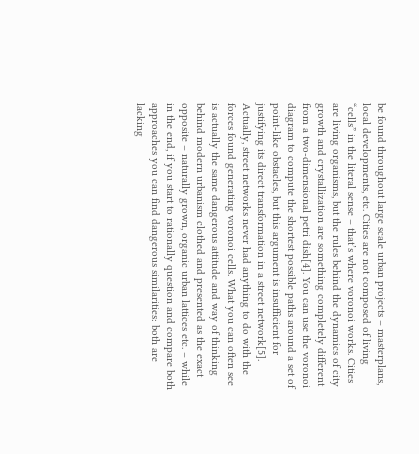be found throughout large scale urban projects – masterplans, local developments, etc. Cities are not composed of living “cells” in the literal sense – that’s where voronoi works. Cities are living organisms, but the rules behind the dynamics of city growth and crystallization are something completely different from a two-dimensional petri dish[4]. You can use the voronoi diagram to compute the shortest possible paths around a set of point-like obstacles, but this argument is insufficient for justifying its direct transformation in a street network[5]. Actually, street networks never had anything to do with the forces found generating voronoi cells. What you can often see is actually the same dangerous attitude and way of thinking behind modern urbanism clothed and presented as the exact opposite – naturally grown, organic urban lattices etc. – while in the end, if you start to rationally question and compare both approaches you can find dangerous similarities: both are lacking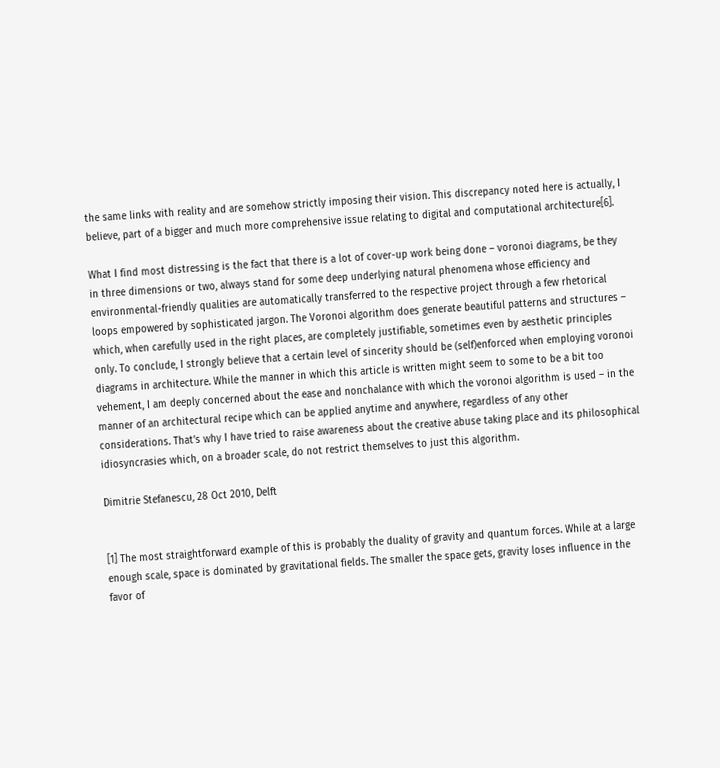the same links with reality and are somehow strictly imposing their vision. This discrepancy noted here is actually, I believe, part of a bigger and much more comprehensive issue relating to digital and computational architecture[6].

What I find most distressing is the fact that there is a lot of cover-up work being done – voronoi diagrams, be they in three dimensions or two, always stand for some deep underlying natural phenomena whose efficiency and environmental-friendly qualities are automatically transferred to the respective project through a few rhetorical loops empowered by sophisticated jargon. The Voronoi algorithm does generate beautiful patterns and structures – which, when carefully used in the right places, are completely justifiable, sometimes even by aesthetic principles only. To conclude, I strongly believe that a certain level of sincerity should be (self)enforced when employing voronoi diagrams in architecture. While the manner in which this article is written might seem to some to be a bit too vehement, I am deeply concerned about the ease and nonchalance with which the voronoi algorithm is used – in the manner of an architectural recipe which can be applied anytime and anywhere, regardless of any other considerations. That’s why I have tried to raise awareness about the creative abuse taking place and its philosophical idiosyncrasies which, on a broader scale, do not restrict themselves to just this algorithm.

Dimitrie Stefanescu, 28 Oct 2010, Delft


[1] The most straightforward example of this is probably the duality of gravity and quantum forces. While at a large enough scale, space is dominated by gravitational fields. The smaller the space gets, gravity loses influence in the favor of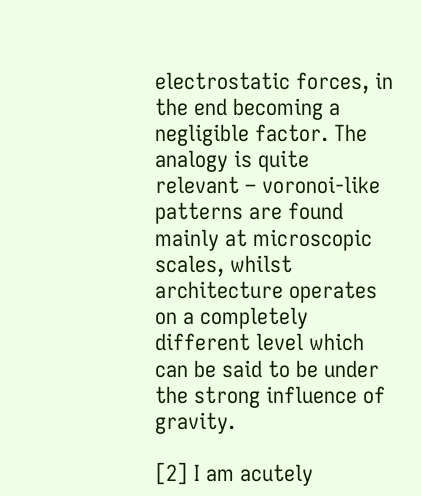electrostatic forces, in the end becoming a negligible factor. The analogy is quite relevant – voronoi-like patterns are found mainly at microscopic scales, whilst architecture operates on a completely different level which can be said to be under the strong influence of gravity.

[2] I am acutely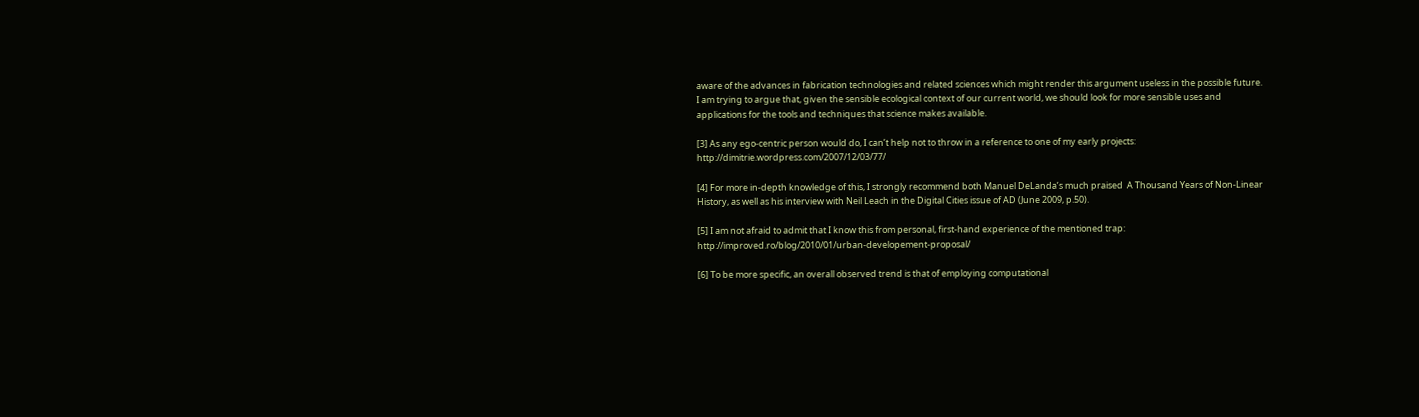aware of the advances in fabrication technologies and related sciences which might render this argument useless in the possible future. I am trying to argue that, given the sensible ecological context of our current world, we should look for more sensible uses and applications for the tools and techniques that science makes available.

[3] As any ego-centric person would do, I can’t help not to throw in a reference to one of my early projects: http://dimitrie.wordpress.com/2007/12/03/77/

[4] For more in-depth knowledge of this, I strongly recommend both Manuel DeLanda’s much praised  A Thousand Years of Non-Linear History, as well as his interview with Neil Leach in the Digital Cities issue of AD (June 2009, p.50).

[5] I am not afraid to admit that I know this from personal, first-hand experience of the mentioned trap: http://improved.ro/blog/2010/01/urban-developement-proposal/

[6] To be more specific, an overall observed trend is that of employing computational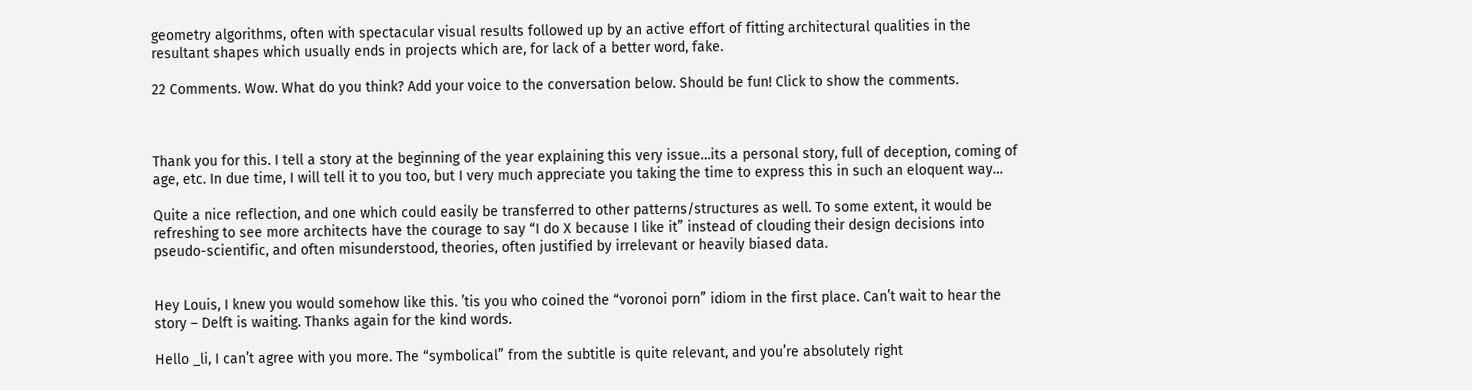geometry algorithms, often with spectacular visual results followed up by an active effort of fitting architectural qualities in the resultant shapes which usually ends in projects which are, for lack of a better word, fake.

22 Comments. Wow. What do you think? Add your voice to the conversation below. Should be fun! Click to show the comments.



Thank you for this. I tell a story at the beginning of the year explaining this very issue…its a personal story, full of deception, coming of age, etc. In due time, I will tell it to you too, but I very much appreciate you taking the time to express this in such an eloquent way…

Quite a nice reflection, and one which could easily be transferred to other patterns/structures as well. To some extent, it would be refreshing to see more architects have the courage to say “I do X because I like it” instead of clouding their design decisions into pseudo-scientific, and often misunderstood, theories, often justified by irrelevant or heavily biased data.


Hey Louis, I knew you would somehow like this. ’tis you who coined the “voronoi porn” idiom in the first place. Can’t wait to hear the story – Delft is waiting. Thanks again for the kind words.

Hello _li, I can’t agree with you more. The “symbolical” from the subtitle is quite relevant, and you’re absolutely right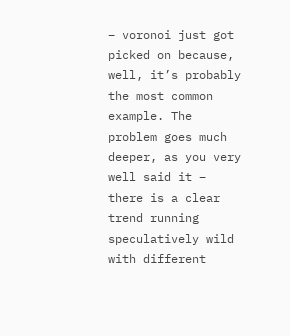– voronoi just got picked on because, well, it’s probably the most common example. The problem goes much deeper, as you very well said it – there is a clear trend running speculatively wild with different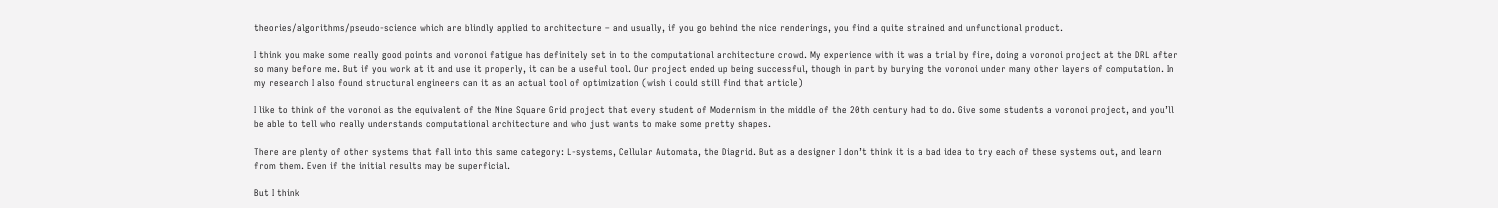theories/algorithms/pseudo-science which are blindly applied to architecture – and usually, if you go behind the nice renderings, you find a quite strained and unfunctional product.

I think you make some really good points and voronoi fatigue has definitely set in to the computational architecture crowd. My experience with it was a trial by fire, doing a voronoi project at the DRL after so many before me. But if you work at it and use it properly, it can be a useful tool. Our project ended up being successful, though in part by burying the voronoi under many other layers of computation. In my research I also found structural engineers can it as an actual tool of optimization (wish i could still find that article)

I like to think of the voronoi as the equivalent of the Nine Square Grid project that every student of Modernism in the middle of the 20th century had to do. Give some students a voronoi project, and you’ll be able to tell who really understands computational architecture and who just wants to make some pretty shapes.

There are plenty of other systems that fall into this same category: L-systems, Cellular Automata, the Diagrid. But as a designer I don’t think it is a bad idea to try each of these systems out, and learn from them. Even if the initial results may be superficial.

But I think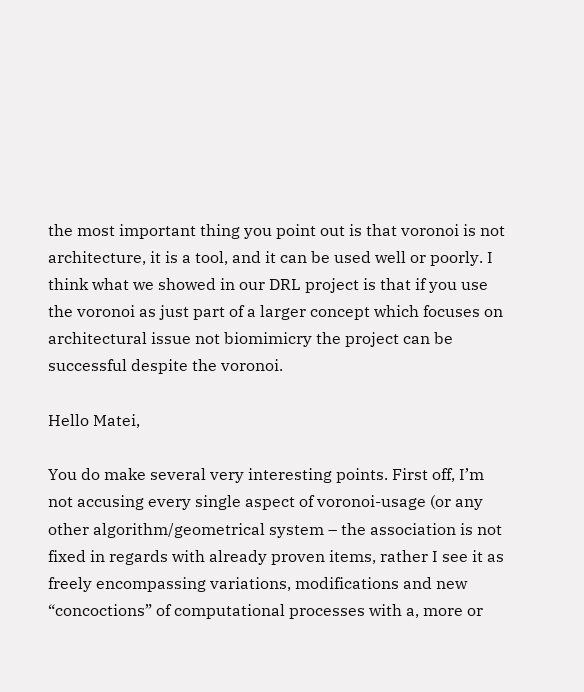the most important thing you point out is that voronoi is not architecture, it is a tool, and it can be used well or poorly. I think what we showed in our DRL project is that if you use the voronoi as just part of a larger concept which focuses on architectural issue not biomimicry the project can be successful despite the voronoi.

Hello Matei,

You do make several very interesting points. First off, I’m not accusing every single aspect of voronoi-usage (or any other algorithm/geometrical system – the association is not fixed in regards with already proven items, rather I see it as freely encompassing variations, modifications and new “concoctions” of computational processes with a, more or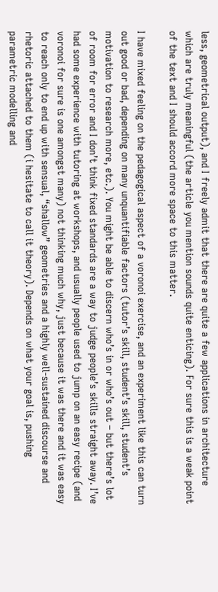less, geometrical output), and I freely admit that there are quite a few applications in architecture which are truly meaningful (the article you mention sounds quite enticing). For sure this is a weak point of the text and I should accord more space to this matter.

I have mixed feeling on the pedagogical aspect of a voronoi exercise, and an experiment like this can turn out good or bad, depending on many unquantifiable factors (tutor’s skill, student’s skill, student’s motivation to research more, etc.). You might be able to discern who’s in or who’s out – but there’s lot of room for error and I don’t think fixed standards are a way to judge people’s skills straight away. I’ve had some experience with tutoring at workshops, and usually people used to jump on an easy recipe (and voronoi for sure is one amongst many) not thinking much why, just because it was there and it was easy to reach only to end up with sensual, “shallow” geometries and a highly well-sustained discourse and rhetoric attached to them (i hesitate to call it theory). Depends on what your goal is, pushing parametric modelling and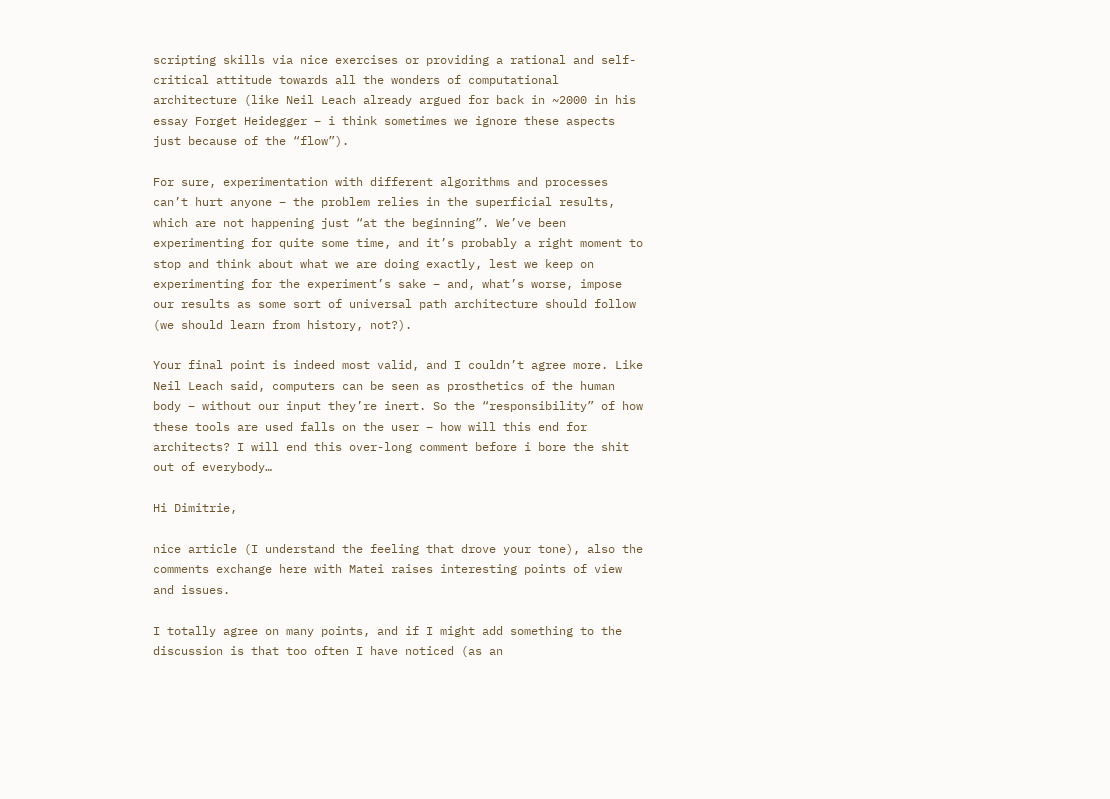scripting skills via nice exercises or providing a rational and self-critical attitude towards all the wonders of computational architecture (like Neil Leach already argued for back in ~2000 in his essay Forget Heidegger – i think sometimes we ignore these aspects just because of the “flow”).

For sure, experimentation with different algorithms and processes can’t hurt anyone – the problem relies in the superficial results, which are not happening just “at the beginning”. We’ve been experimenting for quite some time, and it’s probably a right moment to stop and think about what we are doing exactly, lest we keep on experimenting for the experiment’s sake – and, what’s worse, impose our results as some sort of universal path architecture should follow (we should learn from history, not?).

Your final point is indeed most valid, and I couldn’t agree more. Like Neil Leach said, computers can be seen as prosthetics of the human body – without our input they’re inert. So the “responsibility” of how these tools are used falls on the user – how will this end for architects? I will end this over-long comment before i bore the shit out of everybody…

Hi Dimitrie,

nice article (I understand the feeling that drove your tone), also the comments exchange here with Matei raises interesting points of view and issues.

I totally agree on many points, and if I might add something to the discussion is that too often I have noticed (as an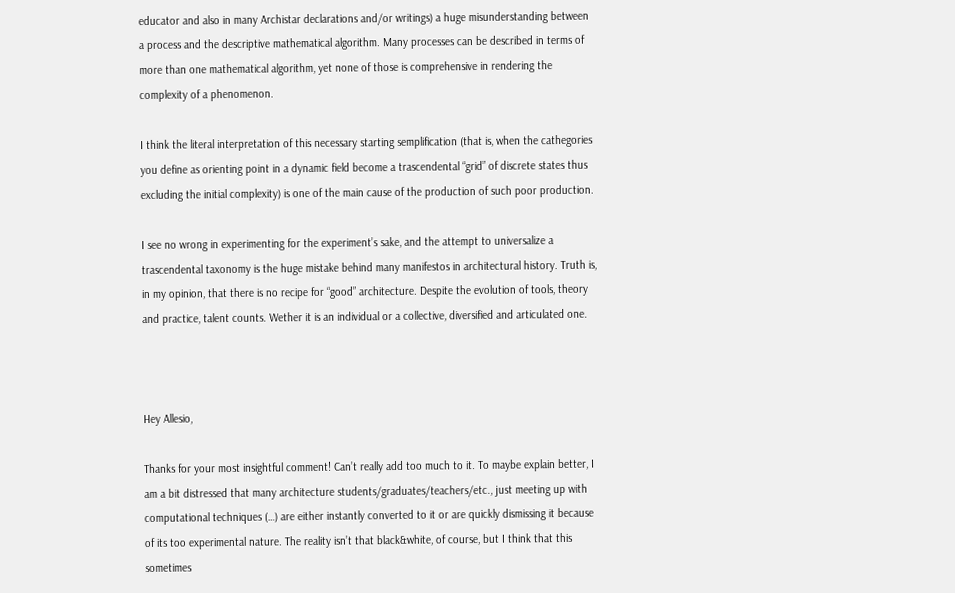educator and also in many Archistar declarations and/or writings) a huge misunderstanding between a process and the descriptive mathematical algorithm. Many processes can be described in terms of more than one mathematical algorithm, yet none of those is comprehensive in rendering the complexity of a phenomenon.

I think the literal interpretation of this necessary starting semplification (that is, when the cathegories you define as orienting point in a dynamic field become a trascendental “grid” of discrete states thus excluding the initial complexity) is one of the main cause of the production of such poor production.

I see no wrong in experimenting for the experiment’s sake, and the attempt to universalize a trascendental taxonomy is the huge mistake behind many manifestos in architectural history. Truth is, in my opinion, that there is no recipe for “good” architecture. Despite the evolution of tools, theory and practice, talent counts. Wether it is an individual or a collective, diversified and articulated one.



Hey Allesio,

Thanks for your most insightful comment! Can’t really add too much to it. To maybe explain better, I am a bit distressed that many architecture students/graduates/teachers/etc., just meeting up with computational techniques (…) are either instantly converted to it or are quickly dismissing it because of its too experimental nature. The reality isn’t that black&white, of course, but I think that this sometimes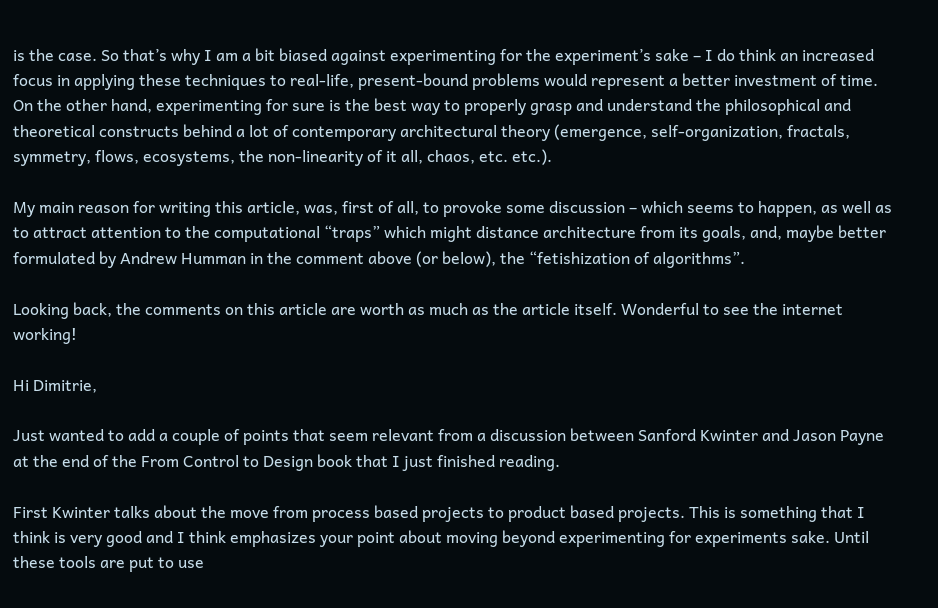is the case. So that’s why I am a bit biased against experimenting for the experiment’s sake – I do think an increased focus in applying these techniques to real-life, present-bound problems would represent a better investment of time. On the other hand, experimenting for sure is the best way to properly grasp and understand the philosophical and theoretical constructs behind a lot of contemporary architectural theory (emergence, self-organization, fractals, symmetry, flows, ecosystems, the non-linearity of it all, chaos, etc. etc.).

My main reason for writing this article, was, first of all, to provoke some discussion – which seems to happen, as well as to attract attention to the computational “traps” which might distance architecture from its goals, and, maybe better formulated by Andrew Humman in the comment above (or below), the “fetishization of algorithms”.

Looking back, the comments on this article are worth as much as the article itself. Wonderful to see the internet working!

Hi Dimitrie,

Just wanted to add a couple of points that seem relevant from a discussion between Sanford Kwinter and Jason Payne at the end of the From Control to Design book that I just finished reading.

First Kwinter talks about the move from process based projects to product based projects. This is something that I think is very good and I think emphasizes your point about moving beyond experimenting for experiments sake. Until these tools are put to use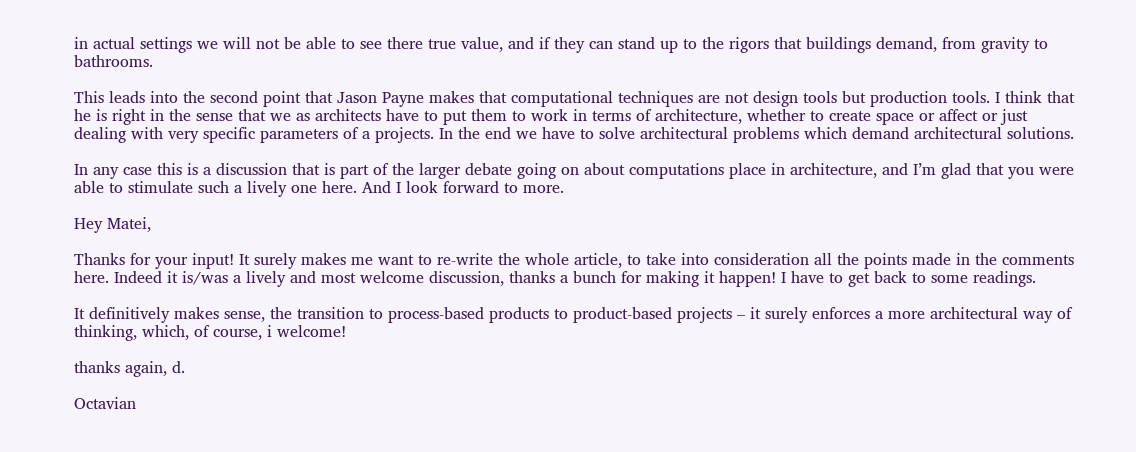in actual settings we will not be able to see there true value, and if they can stand up to the rigors that buildings demand, from gravity to bathrooms.

This leads into the second point that Jason Payne makes that computational techniques are not design tools but production tools. I think that he is right in the sense that we as architects have to put them to work in terms of architecture, whether to create space or affect or just dealing with very specific parameters of a projects. In the end we have to solve architectural problems which demand architectural solutions.

In any case this is a discussion that is part of the larger debate going on about computations place in architecture, and I’m glad that you were able to stimulate such a lively one here. And I look forward to more.

Hey Matei,

Thanks for your input! It surely makes me want to re-write the whole article, to take into consideration all the points made in the comments here. Indeed it is/was a lively and most welcome discussion, thanks a bunch for making it happen! I have to get back to some readings.

It definitively makes sense, the transition to process-based products to product-based projects – it surely enforces a more architectural way of thinking, which, of course, i welcome!

thanks again, d.

Octavian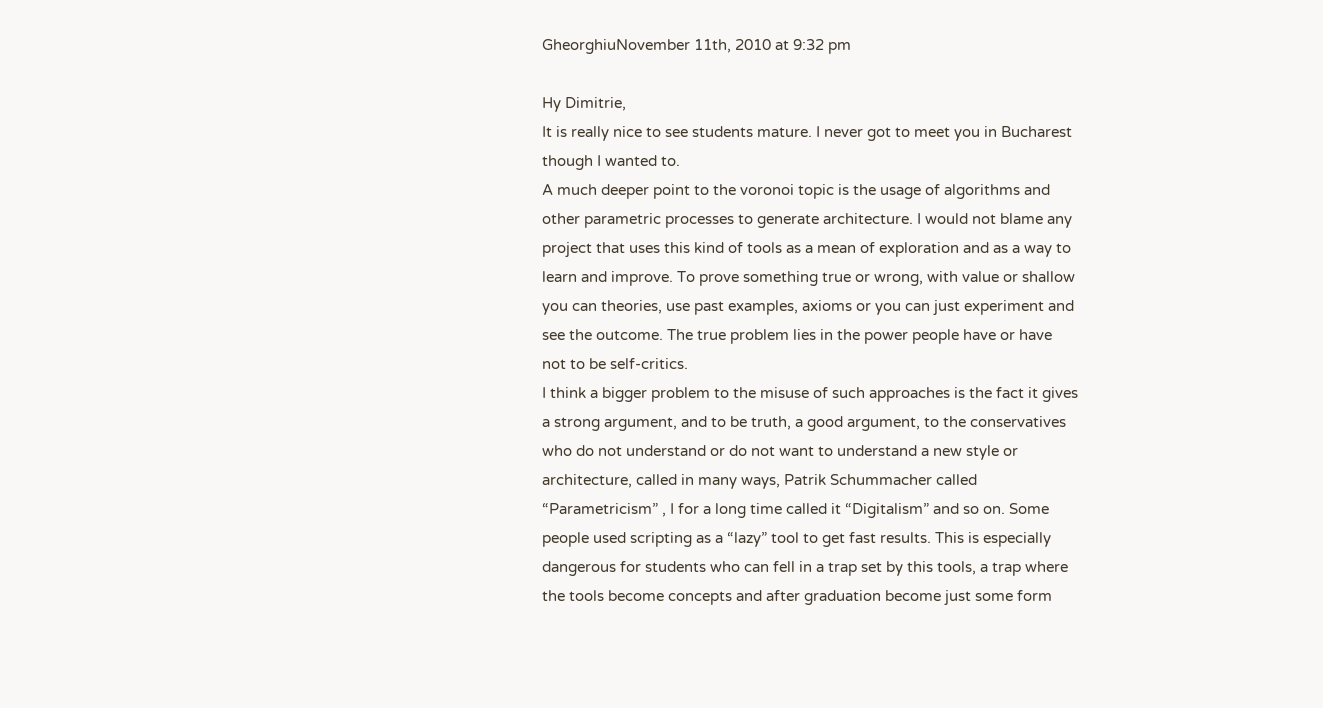GheorghiuNovember 11th, 2010 at 9:32 pm

Hy Dimitrie,
It is really nice to see students mature. I never got to meet you in Bucharest though I wanted to.
A much deeper point to the voronoi topic is the usage of algorithms and other parametric processes to generate architecture. I would not blame any project that uses this kind of tools as a mean of exploration and as a way to learn and improve. To prove something true or wrong, with value or shallow you can theories, use past examples, axioms or you can just experiment and see the outcome. The true problem lies in the power people have or have not to be self-critics.
I think a bigger problem to the misuse of such approaches is the fact it gives a strong argument, and to be truth, a good argument, to the conservatives who do not understand or do not want to understand a new style or architecture, called in many ways, Patrik Schummacher called “Parametricism” , I for a long time called it “Digitalism” and so on. Some people used scripting as a “lazy” tool to get fast results. This is especially dangerous for students who can fell in a trap set by this tools, a trap where the tools become concepts and after graduation become just some form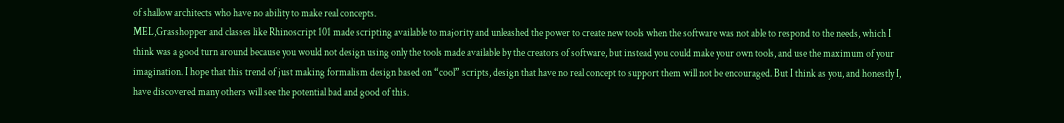of shallow architects who have no ability to make real concepts.
MEL,Grasshopper and classes like Rhinoscript 101 made scripting available to majority and unleashed the power to create new tools when the software was not able to respond to the needs, which I think was a good turn around because you would not design using only the tools made available by the creators of software, but instead you could make your own tools, and use the maximum of your imagination. I hope that this trend of just making formalism design based on “cool” scripts, design that have no real concept to support them will not be encouraged. But I think as you, and honestly I, have discovered many others will see the potential bad and good of this.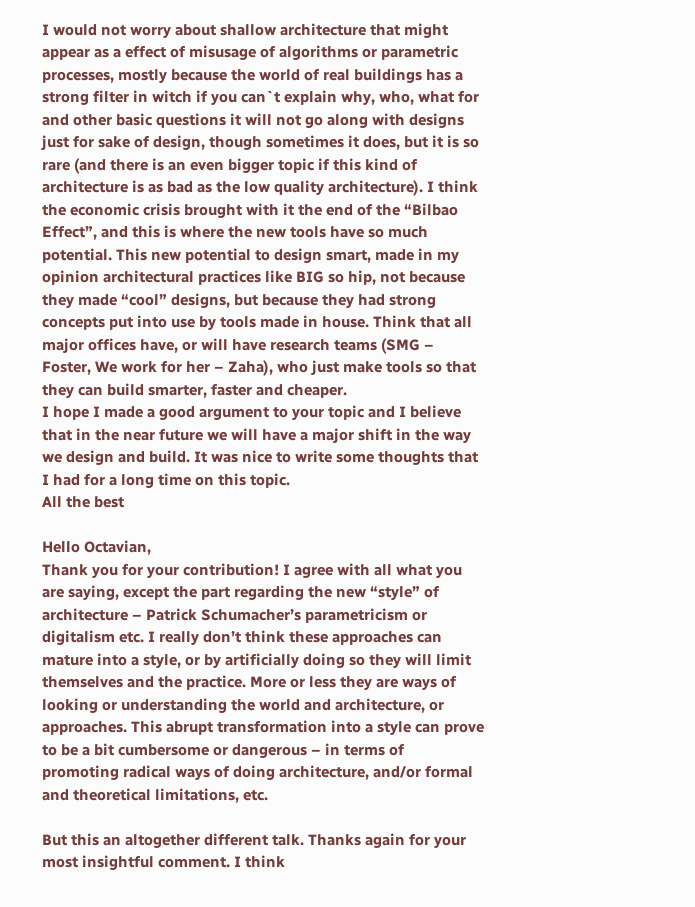I would not worry about shallow architecture that might appear as a effect of misusage of algorithms or parametric processes, mostly because the world of real buildings has a strong filter in witch if you can`t explain why, who, what for and other basic questions it will not go along with designs just for sake of design, though sometimes it does, but it is so rare (and there is an even bigger topic if this kind of architecture is as bad as the low quality architecture). I think the economic crisis brought with it the end of the “Bilbao Effect”, and this is where the new tools have so much potential. This new potential to design smart, made in my opinion architectural practices like BIG so hip, not because they made “cool” designs, but because they had strong concepts put into use by tools made in house. Think that all major offices have, or will have research teams (SMG – Foster, We work for her – Zaha), who just make tools so that they can build smarter, faster and cheaper.
I hope I made a good argument to your topic and I believe that in the near future we will have a major shift in the way we design and build. It was nice to write some thoughts that I had for a long time on this topic.
All the best

Hello Octavian,
Thank you for your contribution! I agree with all what you are saying, except the part regarding the new “style” of architecture – Patrick Schumacher’s parametricism or digitalism etc. I really don’t think these approaches can mature into a style, or by artificially doing so they will limit themselves and the practice. More or less they are ways of looking or understanding the world and architecture, or approaches. This abrupt transformation into a style can prove to be a bit cumbersome or dangerous – in terms of promoting radical ways of doing architecture, and/or formal and theoretical limitations, etc.

But this an altogether different talk. Thanks again for your most insightful comment. I think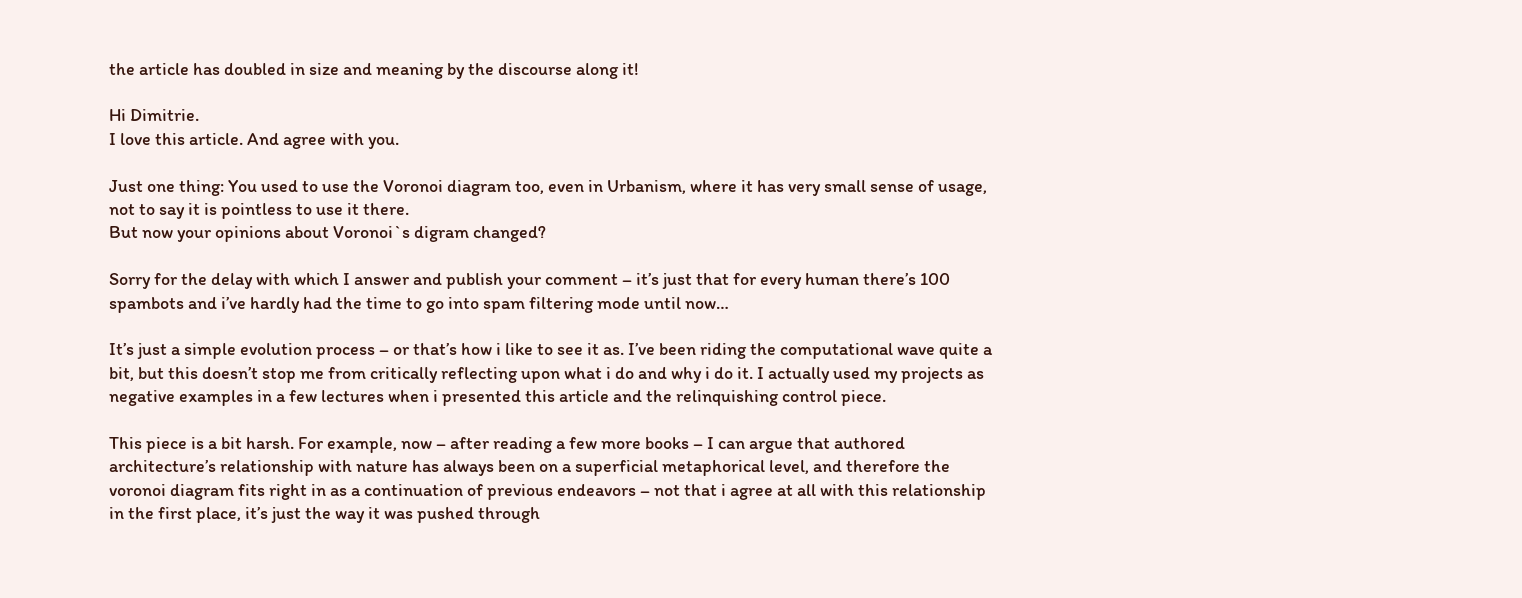the article has doubled in size and meaning by the discourse along it!

Hi Dimitrie.
I love this article. And agree with you.

Just one thing: You used to use the Voronoi diagram too, even in Urbanism, where it has very small sense of usage, not to say it is pointless to use it there.
But now your opinions about Voronoi`s digram changed?

Sorry for the delay with which I answer and publish your comment – it’s just that for every human there’s 100 spambots and i’ve hardly had the time to go into spam filtering mode until now…

It’s just a simple evolution process – or that’s how i like to see it as. I’ve been riding the computational wave quite a bit, but this doesn’t stop me from critically reflecting upon what i do and why i do it. I actually used my projects as negative examples in a few lectures when i presented this article and the relinquishing control piece.

This piece is a bit harsh. For example, now – after reading a few more books – I can argue that authored architecture’s relationship with nature has always been on a superficial metaphorical level, and therefore the voronoi diagram fits right in as a continuation of previous endeavors – not that i agree at all with this relationship in the first place, it’s just the way it was pushed through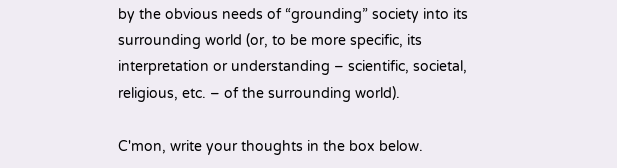by the obvious needs of “grounding” society into its surrounding world (or, to be more specific, its interpretation or understanding – scientific, societal, religious, etc. – of the surrounding world).

C'mon, write your thoughts in the box below.